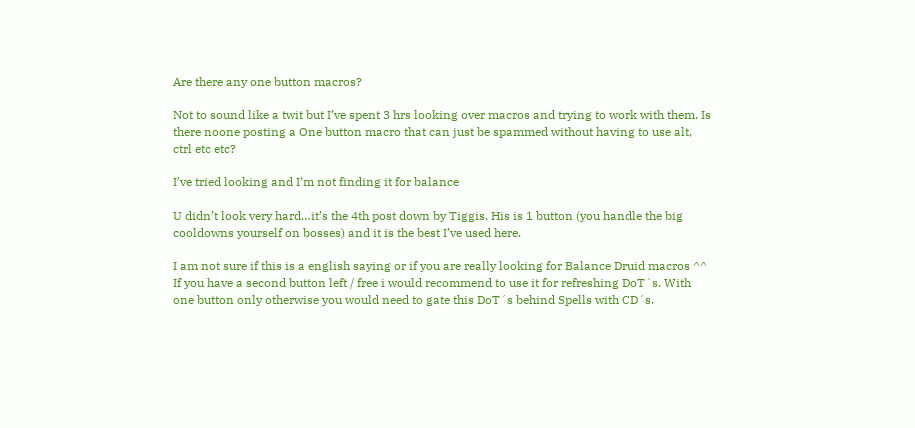Are there any one button macros?

Not to sound like a twit but I’ve spent 3 hrs looking over macros and trying to work with them. Is there noone posting a One button macro that can just be spammed without having to use alt, ctrl etc etc?

I’ve tried looking and I’m not finding it for balance

U didn’t look very hard…it’s the 4th post down by Tiggis. His is 1 button (you handle the big cooldowns yourself on bosses) and it is the best I’ve used here.

I am not sure if this is a english saying or if you are really looking for Balance Druid macros ^^
If you have a second button left / free i would recommend to use it for refreshing DoT´s. With one button only otherwise you would need to gate this DoT´s behind Spells with CD´s.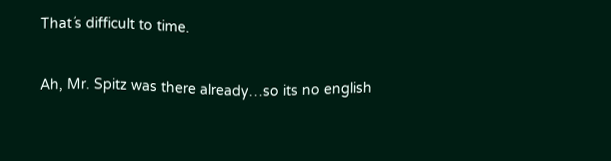That´s difficult to time.

Ah, Mr. Spitz was there already…so its no english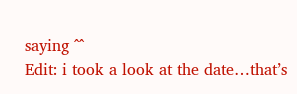saying ^^
Edit: i took a look at the date…that’s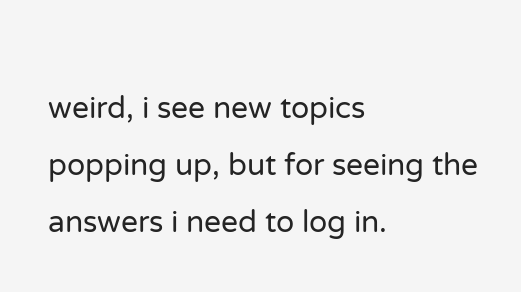weird, i see new topics popping up, but for seeing the answers i need to log in.